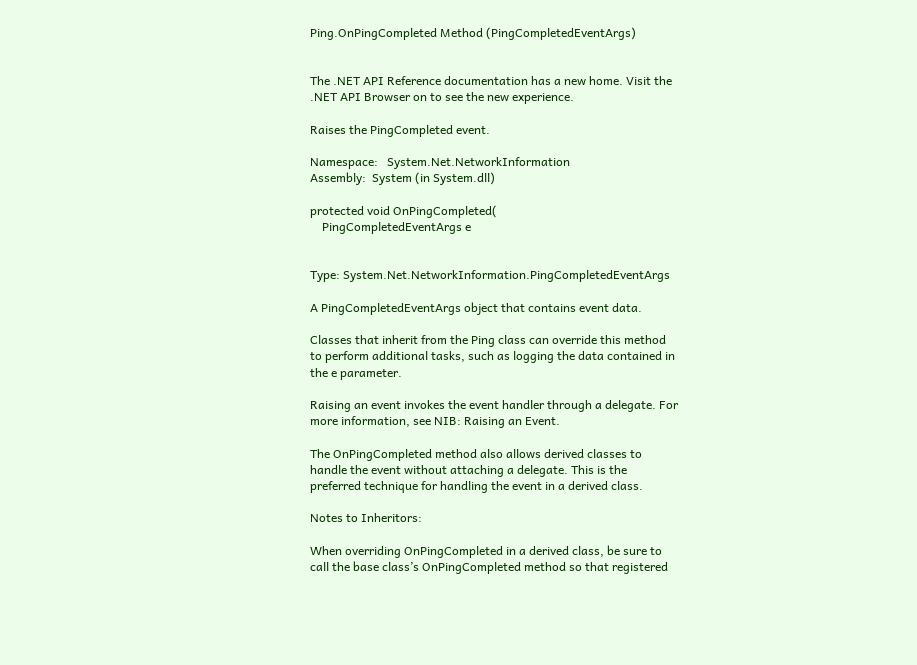Ping.OnPingCompleted Method (PingCompletedEventArgs)


The .NET API Reference documentation has a new home. Visit the .NET API Browser on to see the new experience.

Raises the PingCompleted event.

Namespace:   System.Net.NetworkInformation
Assembly:  System (in System.dll)

protected void OnPingCompleted(
    PingCompletedEventArgs e


Type: System.Net.NetworkInformation.PingCompletedEventArgs

A PingCompletedEventArgs object that contains event data.

Classes that inherit from the Ping class can override this method to perform additional tasks, such as logging the data contained in the e parameter.

Raising an event invokes the event handler through a delegate. For more information, see NIB: Raising an Event.

The OnPingCompleted method also allows derived classes to handle the event without attaching a delegate. This is the preferred technique for handling the event in a derived class.

Notes to Inheritors:

When overriding OnPingCompleted in a derived class, be sure to call the base class’s OnPingCompleted method so that registered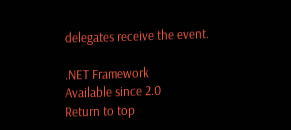delegates receive the event.

.NET Framework
Available since 2.0
Return to top